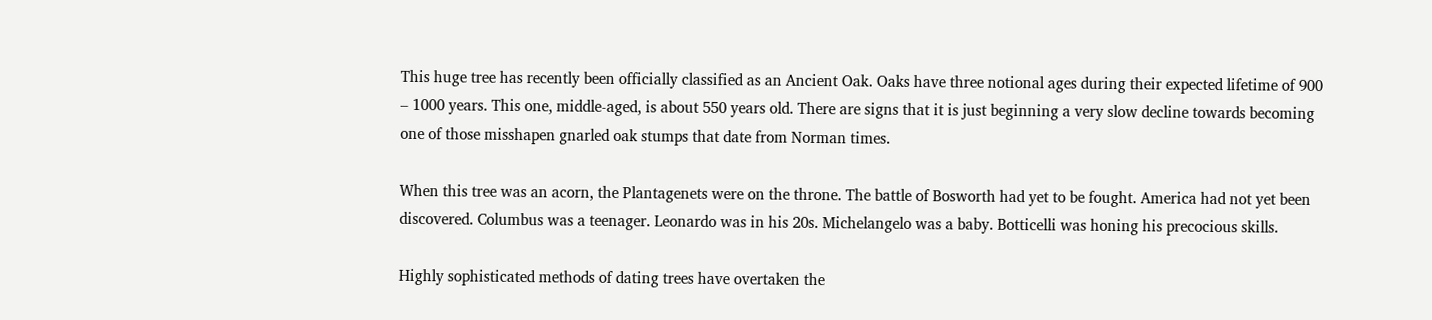This huge tree has recently been officially classified as an Ancient Oak. Oaks have three notional ages during their expected lifetime of 900 – 1000 years. This one, middle-aged, is about 550 years old. There are signs that it is just beginning a very slow decline towards becoming one of those misshapen gnarled oak stumps that date from Norman times.

When this tree was an acorn, the Plantagenets were on the throne. The battle of Bosworth had yet to be fought. America had not yet been discovered. Columbus was a teenager. Leonardo was in his 20s. Michelangelo was a baby. Botticelli was honing his precocious skills.

Highly sophisticated methods of dating trees have overtaken the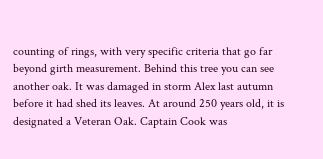counting of rings, with very specific criteria that go far beyond girth measurement. Behind this tree you can see another oak. It was damaged in storm Alex last autumn before it had shed its leaves. At around 250 years old, it is designated a Veteran Oak. Captain Cook was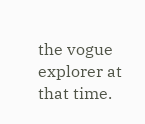the vogue explorer at that time.